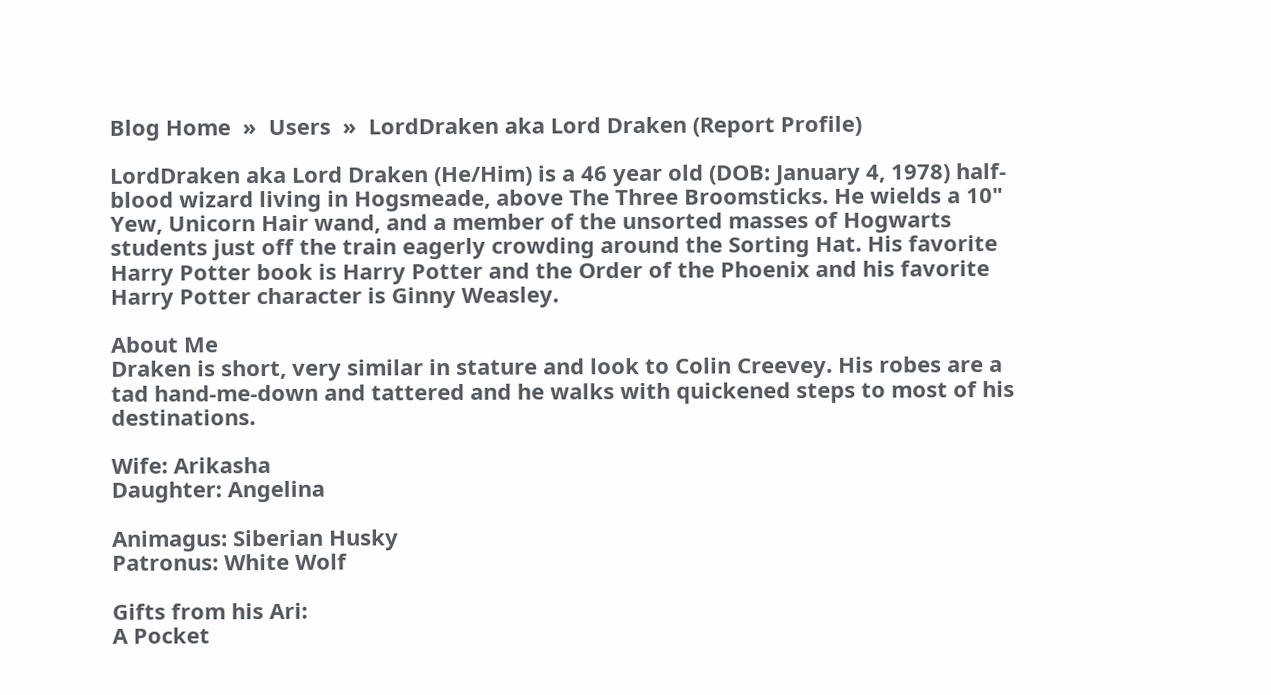Blog Home  »  Users  »  LordDraken aka Lord Draken (Report Profile)

LordDraken aka Lord Draken (He/Him) is a 46 year old (DOB: January 4, 1978) half-blood wizard living in Hogsmeade, above The Three Broomsticks. He wields a 10" Yew, Unicorn Hair wand, and a member of the unsorted masses of Hogwarts students just off the train eagerly crowding around the Sorting Hat. His favorite Harry Potter book is Harry Potter and the Order of the Phoenix and his favorite Harry Potter character is Ginny Weasley.

About Me
Draken is short, very similar in stature and look to Colin Creevey. His robes are a tad hand-me-down and tattered and he walks with quickened steps to most of his destinations.

Wife: Arikasha
Daughter: Angelina

Animagus: Siberian Husky
Patronus: White Wolf

Gifts from his Ari:
A Pocket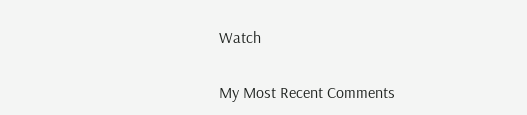Watch

My Most Recent Comments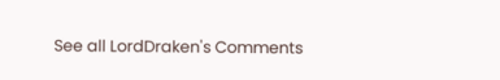See all LordDraken's Comments